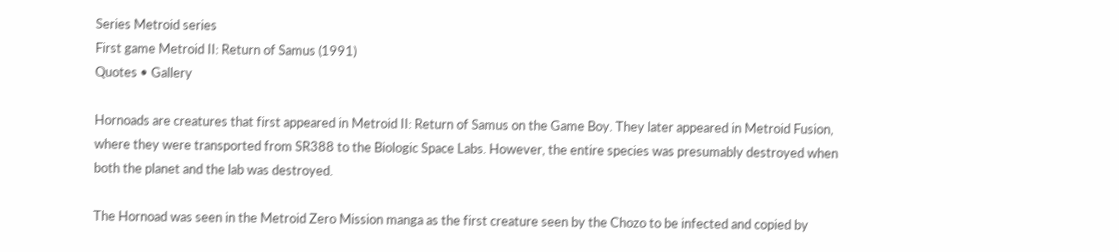Series Metroid series
First game Metroid II: Return of Samus (1991)
Quotes • Gallery

Hornoads are creatures that first appeared in Metroid II: Return of Samus on the Game Boy. They later appeared in Metroid Fusion, where they were transported from SR388 to the Biologic Space Labs. However, the entire species was presumably destroyed when both the planet and the lab was destroyed.

The Hornoad was seen in the Metroid Zero Mission manga as the first creature seen by the Chozo to be infected and copied by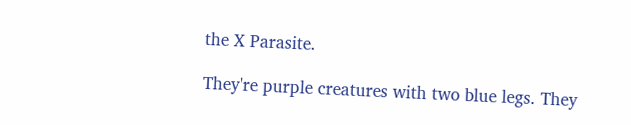the X Parasite.

They're purple creatures with two blue legs. They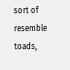sort of resemble toads,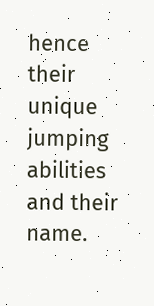hence their unique jumping abilities and their name.